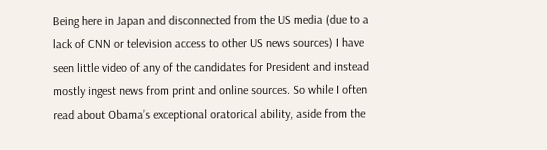Being here in Japan and disconnected from the US media (due to a lack of CNN or television access to other US news sources) I have seen little video of any of the candidates for President and instead mostly ingest news from print and online sources. So while I often read about Obama’s exceptional oratorical ability, aside from the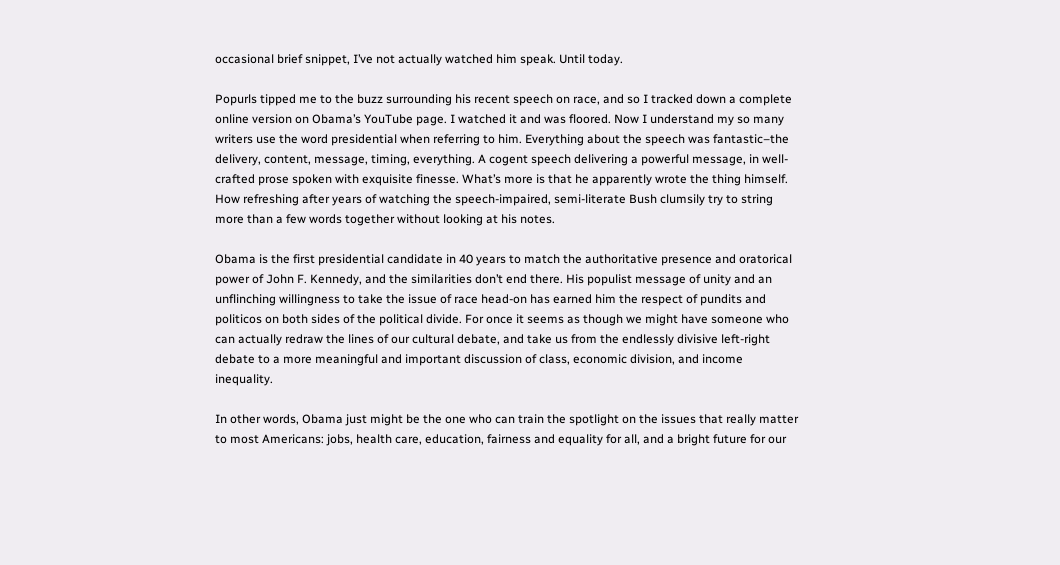occasional brief snippet, I’ve not actually watched him speak. Until today.

Popurls tipped me to the buzz surrounding his recent speech on race, and so I tracked down a complete online version on Obama’s YouTube page. I watched it and was floored. Now I understand my so many writers use the word presidential when referring to him. Everything about the speech was fantastic–the delivery, content, message, timing, everything. A cogent speech delivering a powerful message, in well-crafted prose spoken with exquisite finesse. What’s more is that he apparently wrote the thing himself. How refreshing after years of watching the speech-impaired, semi-literate Bush clumsily try to string more than a few words together without looking at his notes.

Obama is the first presidential candidate in 40 years to match the authoritative presence and oratorical power of John F. Kennedy, and the similarities don’t end there. His populist message of unity and an unflinching willingness to take the issue of race head-on has earned him the respect of pundits and politicos on both sides of the political divide. For once it seems as though we might have someone who can actually redraw the lines of our cultural debate, and take us from the endlessly divisive left-right debate to a more meaningful and important discussion of class, economic division, and income inequality.

In other words, Obama just might be the one who can train the spotlight on the issues that really matter to most Americans: jobs, health care, education, fairness and equality for all, and a bright future for our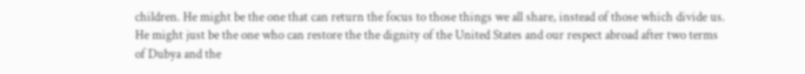children. He might be the one that can return the focus to those things we all share, instead of those which divide us. He might just be the one who can restore the the dignity of the United States and our respect abroad after two terms of Dubya and the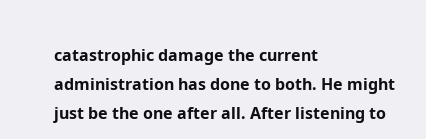catastrophic damage the current administration has done to both. He might just be the one after all. After listening to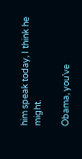him speak today, I think he might.

Obama, you’ve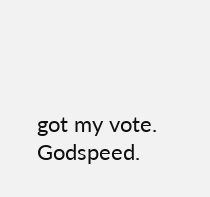got my vote. Godspeed.